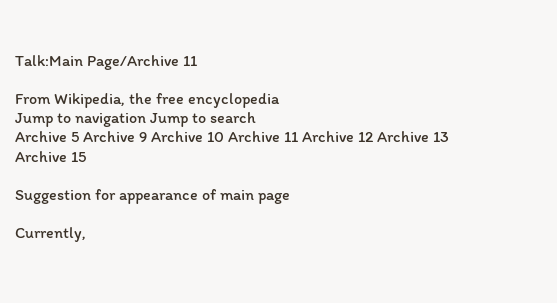Talk:Main Page/Archive 11

From Wikipedia, the free encyclopedia
Jump to navigation Jump to search
Archive 5 Archive 9 Archive 10 Archive 11 Archive 12 Archive 13 Archive 15

Suggestion for appearance of main page

Currently,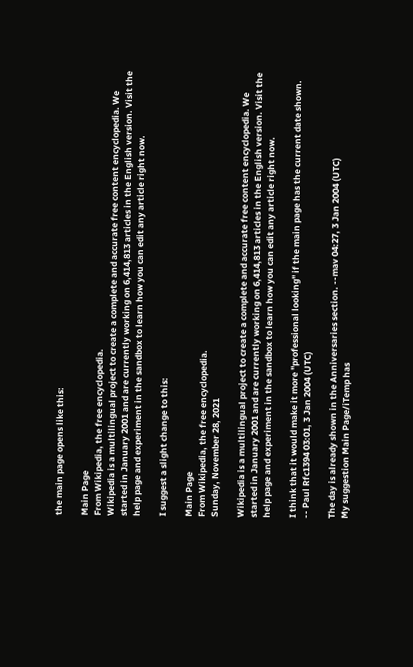the main page opens like this:

Main Page
From Wikipedia, the free encyclopedia.
Wikipedia is a multilingual project to create a complete and accurate free content encyclopedia. We started in January 2001 and are currently working on 6,414,813 articles in the English version. Visit the help page and experiment in the sandbox to learn how you can edit any article right now.

I suggest a slight change to this:

Main Page
From Wikipedia, the free encyclopedia.
Sunday, November 28, 2021

Wikipedia is a multilingual project to create a complete and accurate free content encyclopedia. We started in January 2001 and are currently working on 6,414,813 articles in the English version. Visit the help page and experiment in the sandbox to learn how you can edit any article right now.

I think that it would make it more "professional looking" if the main page has the current date shown.
-- Paul Rfc1394 03:01, 3 Jan 2004 (UTC)

The day is already shown in the Anniversaries section. --mav 04:27, 3 Jan 2004 (UTC)
My suggestion Main Page/iTemp has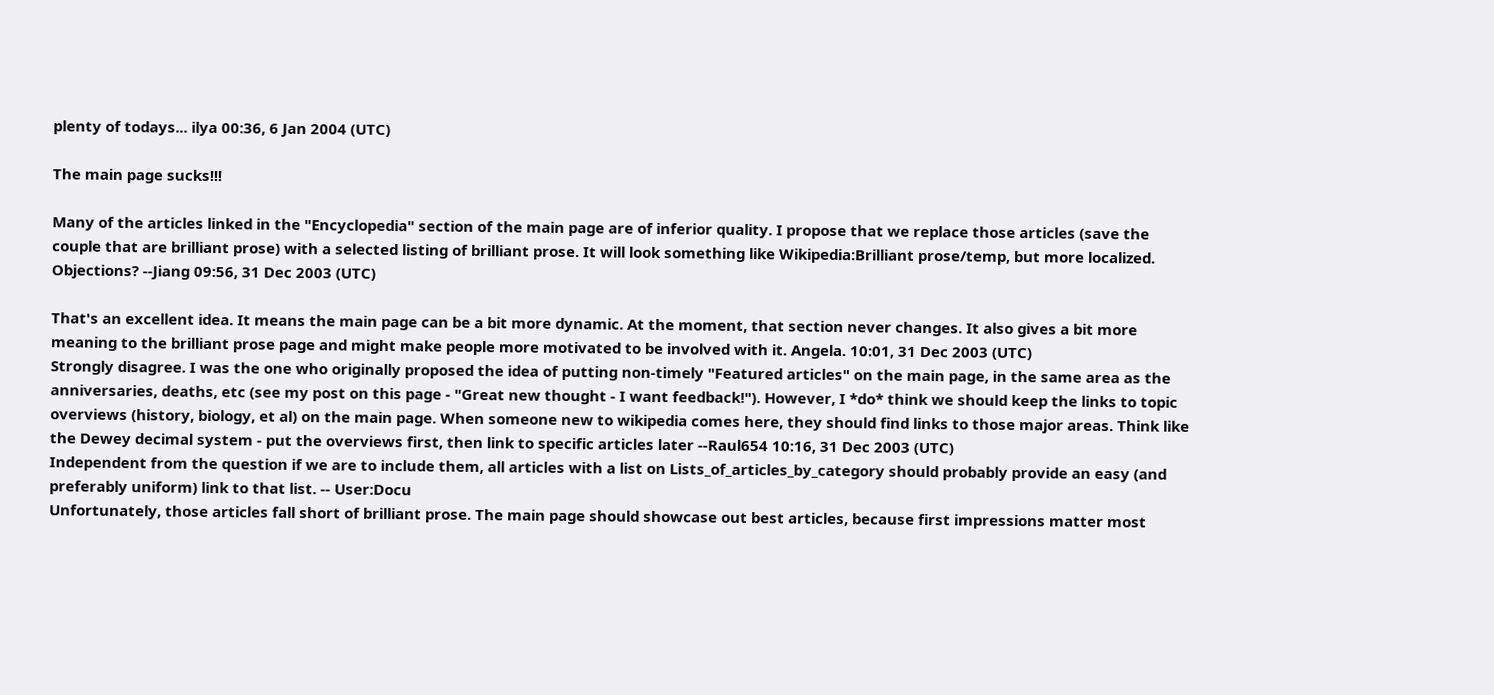plenty of todays... ilya 00:36, 6 Jan 2004 (UTC)

The main page sucks!!!

Many of the articles linked in the "Encyclopedia" section of the main page are of inferior quality. I propose that we replace those articles (save the couple that are brilliant prose) with a selected listing of brilliant prose. It will look something like Wikipedia:Brilliant prose/temp, but more localized. Objections? --Jiang 09:56, 31 Dec 2003 (UTC)

That's an excellent idea. It means the main page can be a bit more dynamic. At the moment, that section never changes. It also gives a bit more meaning to the brilliant prose page and might make people more motivated to be involved with it. Angela. 10:01, 31 Dec 2003 (UTC)
Strongly disagree. I was the one who originally proposed the idea of putting non-timely "Featured articles" on the main page, in the same area as the anniversaries, deaths, etc (see my post on this page - "Great new thought - I want feedback!"). However, I *do* think we should keep the links to topic overviews (history, biology, et al) on the main page. When someone new to wikipedia comes here, they should find links to those major areas. Think like the Dewey decimal system - put the overviews first, then link to specific articles later --Raul654 10:16, 31 Dec 2003 (UTC)
Independent from the question if we are to include them, all articles with a list on Lists_of_articles_by_category should probably provide an easy (and preferably uniform) link to that list. -- User:Docu
Unfortunately, those articles fall short of brilliant prose. The main page should showcase out best articles, because first impressions matter most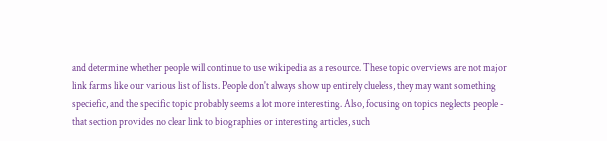and determine whether people will continue to use wikipedia as a resource. These topic overviews are not major link farms like our various list of lists. People don't always show up entirely clueless, they may want something speciefic, and the specific topic probably seems a lot more interesting. Also, focusing on topics neglects people - that section provides no clear link to biographies or interesting articles, such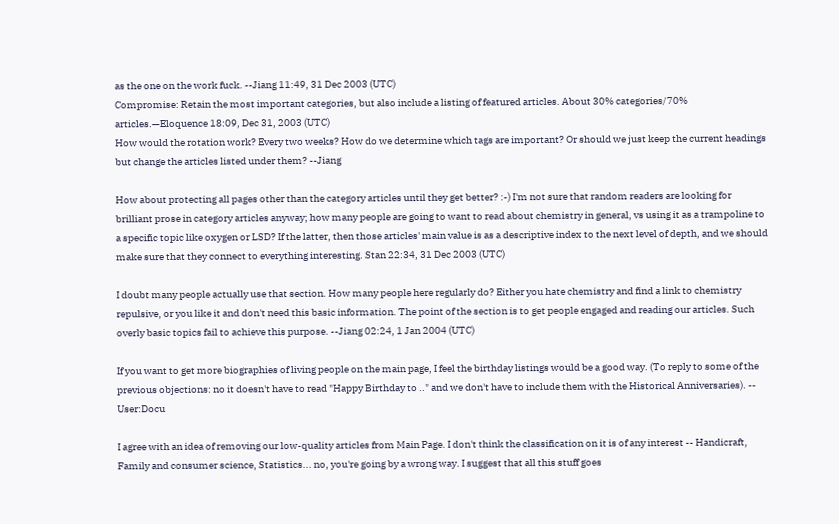as the one on the work fuck. --Jiang 11:49, 31 Dec 2003 (UTC)
Compromise: Retain the most important categories, but also include a listing of featured articles. About 30% categories/70% articles.—Eloquence 18:09, Dec 31, 2003 (UTC)
How would the rotation work? Every two weeks? How do we determine which tags are important? Or should we just keep the current headings but change the articles listed under them? --Jiang

How about protecting all pages other than the category articles until they get better? :-) I'm not sure that random readers are looking for brilliant prose in category articles anyway; how many people are going to want to read about chemistry in general, vs using it as a trampoline to a specific topic like oxygen or LSD? If the latter, then those articles' main value is as a descriptive index to the next level of depth, and we should make sure that they connect to everything interesting. Stan 22:34, 31 Dec 2003 (UTC)

I doubt many people actually use that section. How many people here regularly do? Either you hate chemistry and find a link to chemistry repulsive, or you like it and don't need this basic information. The point of the section is to get people engaged and reading our articles. Such overly basic topics fail to achieve this purpose. --Jiang 02:24, 1 Jan 2004 (UTC)

If you want to get more biographies of living people on the main page, I feel the birthday listings would be a good way. (To reply to some of the previous objections: no it doesn't have to read "Happy Birthday to .." and we don't have to include them with the Historical Anniversaries). -- User:Docu

I agree with an idea of removing our low-quality articles from Main Page. I don't think the classification on it is of any interest -- Handicraft, Family and consumer science, Statistics... no, you're going by a wrong way. I suggest that all this stuff goes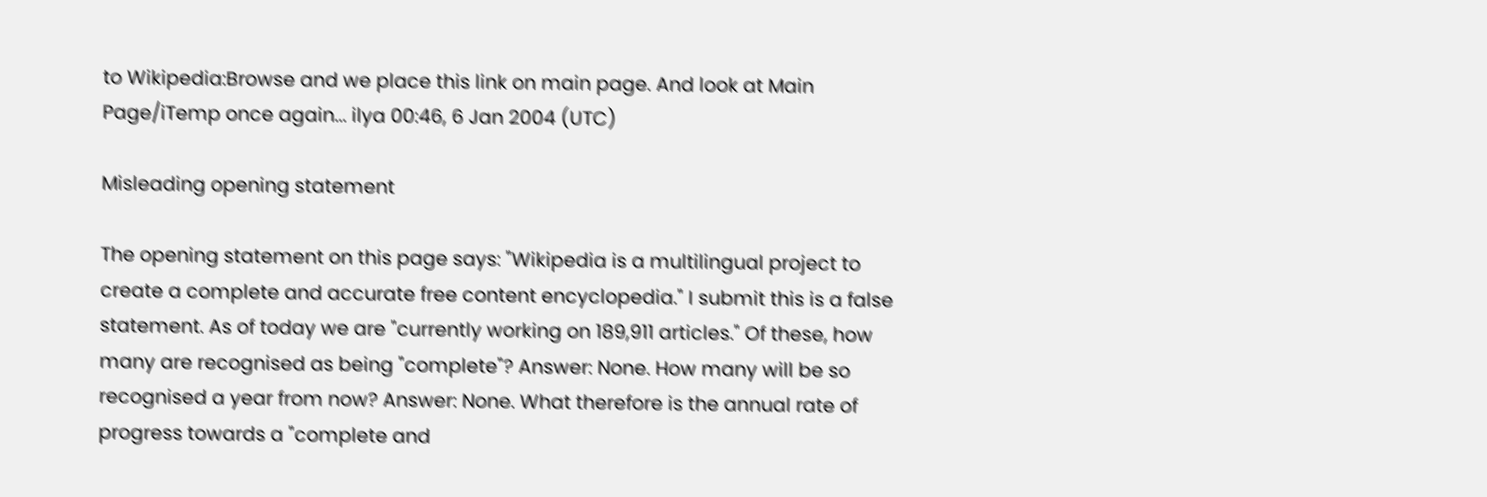to Wikipedia:Browse and we place this link on main page. And look at Main Page/iTemp once again... ilya 00:46, 6 Jan 2004 (UTC)

Misleading opening statement

The opening statement on this page says: "Wikipedia is a multilingual project to create a complete and accurate free content encyclopedia." I submit this is a false statement. As of today we are "currently working on 189,911 articles." Of these, how many are recognised as being "complete"? Answer: None. How many will be so recognised a year from now? Answer: None. What therefore is the annual rate of progress towards a "complete and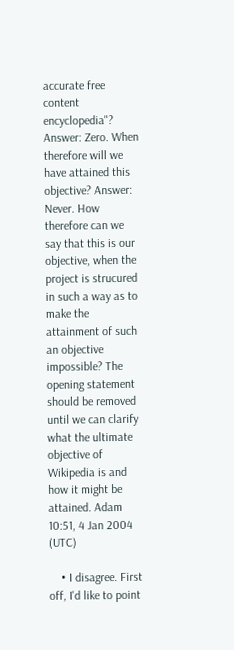accurate free content encyclopedia"? Answer: Zero. When therefore will we have attained this objective? Answer: Never. How therefore can we say that this is our objective, when the project is strucured in such a way as to make the attainment of such an objective impossible? The opening statement should be removed until we can clarify what the ultimate objective of Wikipedia is and how it might be attained. Adam 10:51, 4 Jan 2004 (UTC)

    • I disagree. First off, I'd like to point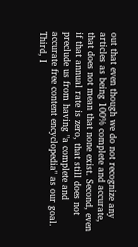out that even though we do not recognize any articles as being 100% complete and accurate, that does not mean that none exist. Second, even if that annual rate is zero, that still does not preclude us from having "a complete and accurate free content encyclopedia" as our goal. Third, I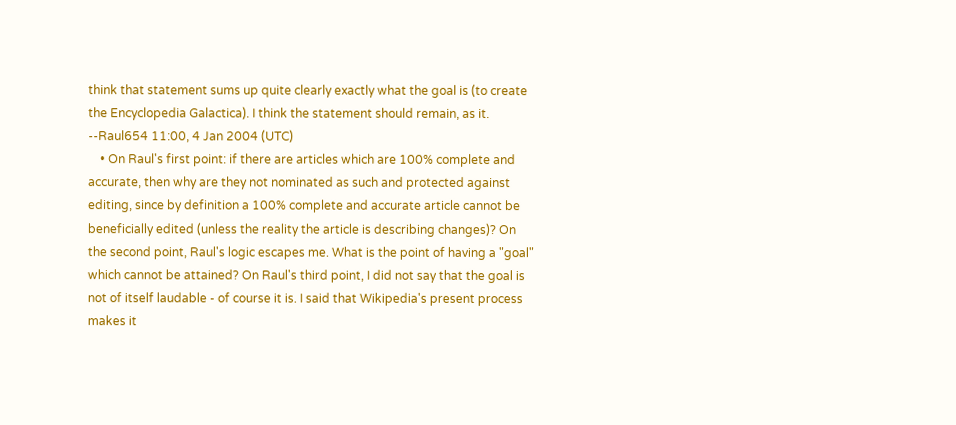think that statement sums up quite clearly exactly what the goal is (to create the Encyclopedia Galactica). I think the statement should remain, as it. --Raul654 11:00, 4 Jan 2004 (UTC)
    • On Raul's first point: if there are articles which are 100% complete and accurate, then why are they not nominated as such and protected against editing, since by definition a 100% complete and accurate article cannot be beneficially edited (unless the reality the article is describing changes)? On the second point, Raul's logic escapes me. What is the point of having a "goal" which cannot be attained? On Raul's third point, I did not say that the goal is not of itself laudable - of course it is. I said that Wikipedia's present process makes it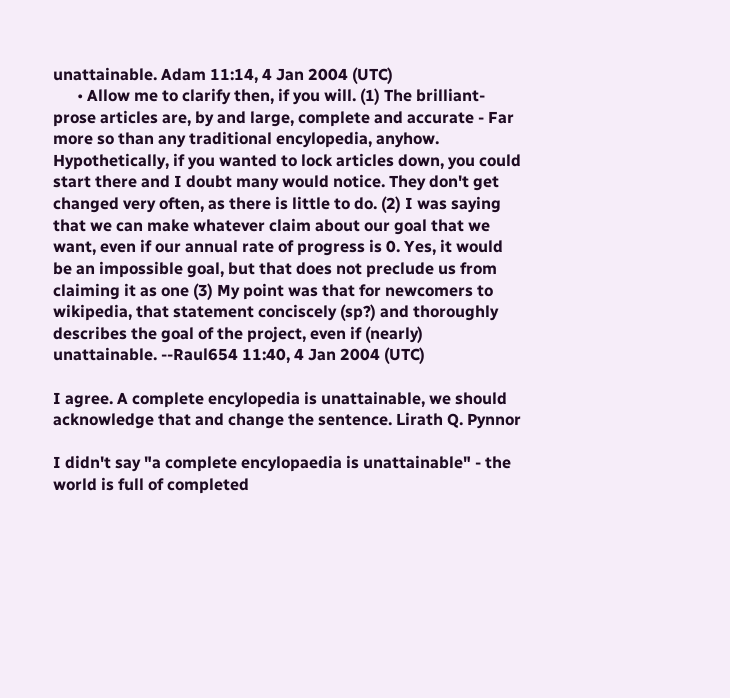unattainable. Adam 11:14, 4 Jan 2004 (UTC)
      • Allow me to clarify then, if you will. (1) The brilliant-prose articles are, by and large, complete and accurate - Far more so than any traditional encylopedia, anyhow. Hypothetically, if you wanted to lock articles down, you could start there and I doubt many would notice. They don't get changed very often, as there is little to do. (2) I was saying that we can make whatever claim about our goal that we want, even if our annual rate of progress is 0. Yes, it would be an impossible goal, but that does not preclude us from claiming it as one (3) My point was that for newcomers to wikipedia, that statement conciscely (sp?) and thoroughly describes the goal of the project, even if (nearly) unattainable. --Raul654 11:40, 4 Jan 2004 (UTC)

I agree. A complete encylopedia is unattainable, we should acknowledge that and change the sentence. Lirath Q. Pynnor

I didn't say "a complete encylopaedia is unattainable" - the world is full of completed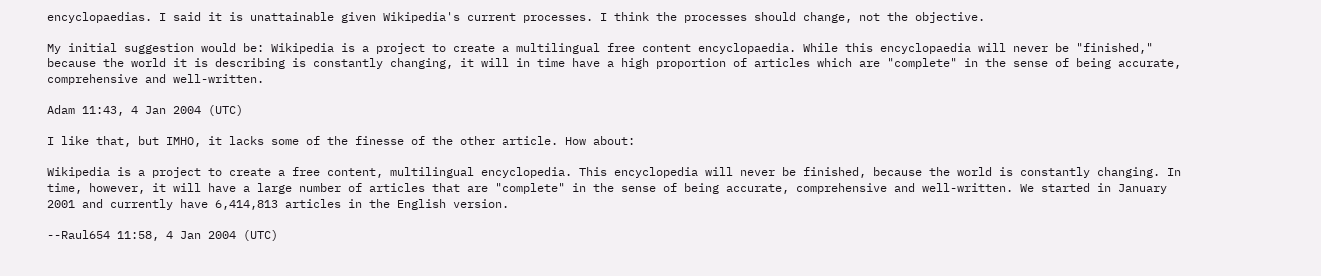encyclopaedias. I said it is unattainable given Wikipedia's current processes. I think the processes should change, not the objective.

My initial suggestion would be: Wikipedia is a project to create a multilingual free content encyclopaedia. While this encyclopaedia will never be "finished," because the world it is describing is constantly changing, it will in time have a high proportion of articles which are "complete" in the sense of being accurate, comprehensive and well-written.

Adam 11:43, 4 Jan 2004 (UTC)

I like that, but IMHO, it lacks some of the finesse of the other article. How about:

Wikipedia is a project to create a free content, multilingual encyclopedia. This encyclopedia will never be finished, because the world is constantly changing. In time, however, it will have a large number of articles that are "complete" in the sense of being accurate, comprehensive and well-written. We started in January 2001 and currently have 6,414,813 articles in the English version.

--Raul654 11:58, 4 Jan 2004 (UTC)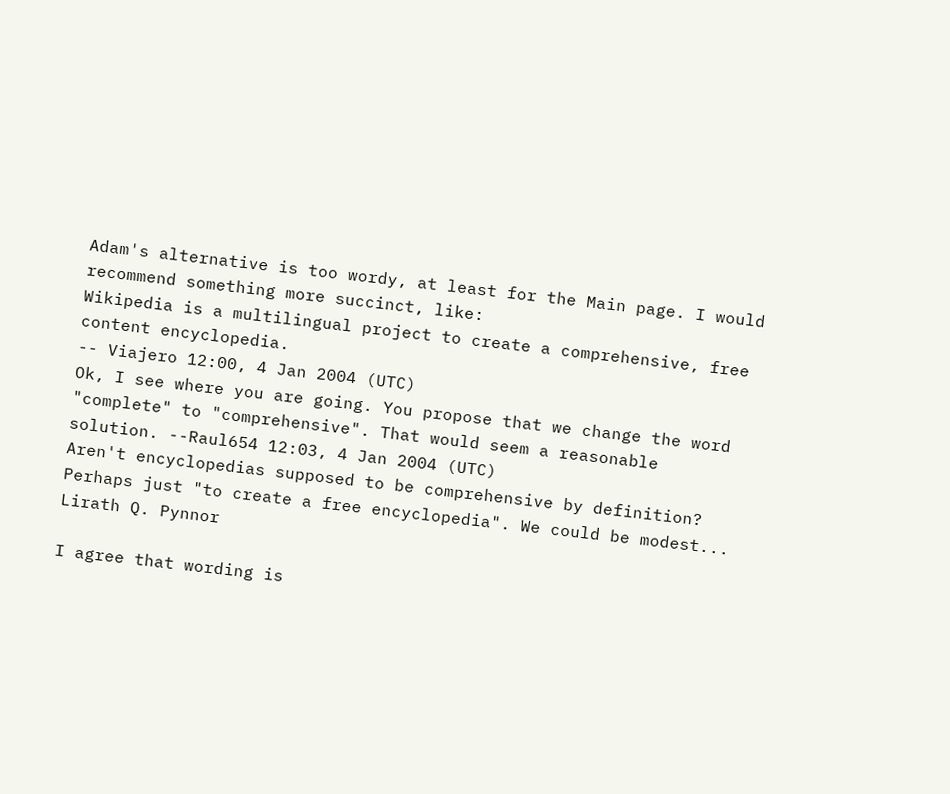Adam's alternative is too wordy, at least for the Main page. I would recommend something more succinct, like:
Wikipedia is a multilingual project to create a comprehensive, free content encyclopedia.
-- Viajero 12:00, 4 Jan 2004 (UTC)
Ok, I see where you are going. You propose that we change the word "complete" to "comprehensive". That would seem a reasonable solution. --Raul654 12:03, 4 Jan 2004 (UTC)
Aren't encyclopedias supposed to be comprehensive by definition? Perhaps just "to create a free encyclopedia". We could be modest... Lirath Q. Pynnor

I agree that wording is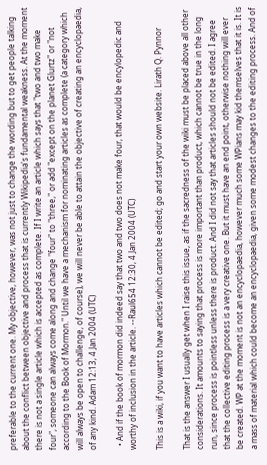preferable to the current one. My objective, however, was not just to change the wording but to get people talking about the conflict between objective and process that is currently Wikipedia's fundamental weakness. At the moment there is not a single article which is accepted as complete. If I write an article which says that "two and two make four", someone can always come along and change "four" to "three," or add "except on the planet Glurtz" or "not according to the Book of Mormon." Until we have a mechanism for nominating articles as complete (a category which will always be open to challenge, of course), we will never be able to attain the objective of creating an encyclopaedia, of any kind. Adam 12:13, 4 Jan 2004 (UTC)

  • And if the book of mormon did indeed say that two and two does not make four, that would be encylopedic and worthy of inclusion in the article. --Raul654 12:30, 4 Jan 2004 (UTC)

This is a wiki, if you want to have articles which cannot be edited; go and start your own website. Lirath Q. Pynnor

That is the answer I usually get when I raise this issue, as if the sacredness of the wiki must be placed above all other considerations. It amounts to saying that process is more important than product, which cannot be true in the long run, since process is pointless unless there is product. And I did not say that articles should not be edited. I agree that the collective editing process is a very creative one. But it must have an end point, otherwise nothing will ever be created. WP at the moment is not an encyclopaedia, however much some WPians may kid themselves that it is. It is a mass of material which could become an encyclopaedia, given some modest changes to the editing process. And of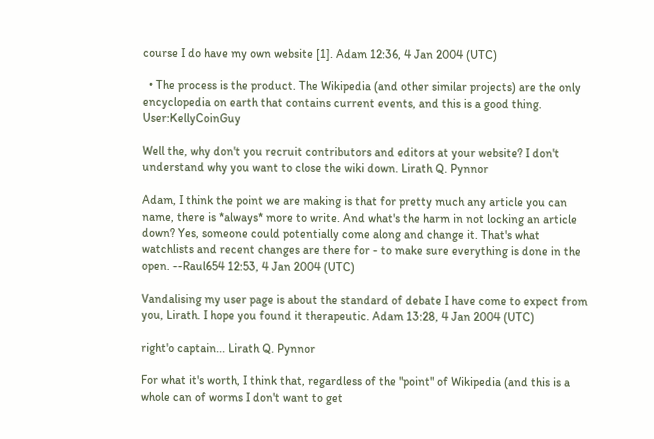course I do have my own website [1]. Adam 12:36, 4 Jan 2004 (UTC)

  • The process is the product. The Wikipedia (and other similar projects) are the only encyclopedia on earth that contains current events, and this is a good thing. User:KellyCoinGuy

Well the, why don't you recruit contributors and editors at your website? I don't understand why you want to close the wiki down. Lirath Q. Pynnor

Adam, I think the point we are making is that for pretty much any article you can name, there is *always* more to write. And what's the harm in not locking an article down? Yes, someone could potentially come along and change it. That's what watchlists and recent changes are there for - to make sure everything is done in the open. --Raul654 12:53, 4 Jan 2004 (UTC)

Vandalising my user page is about the standard of debate I have come to expect from you, Lirath. I hope you found it therapeutic. Adam 13:28, 4 Jan 2004 (UTC)

right'o captain... Lirath Q. Pynnor

For what it's worth, I think that, regardless of the "point" of Wikipedia (and this is a whole can of worms I don't want to get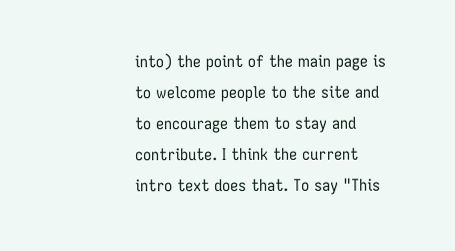into) the point of the main page is to welcome people to the site and to encourage them to stay and contribute. I think the current intro text does that. To say "This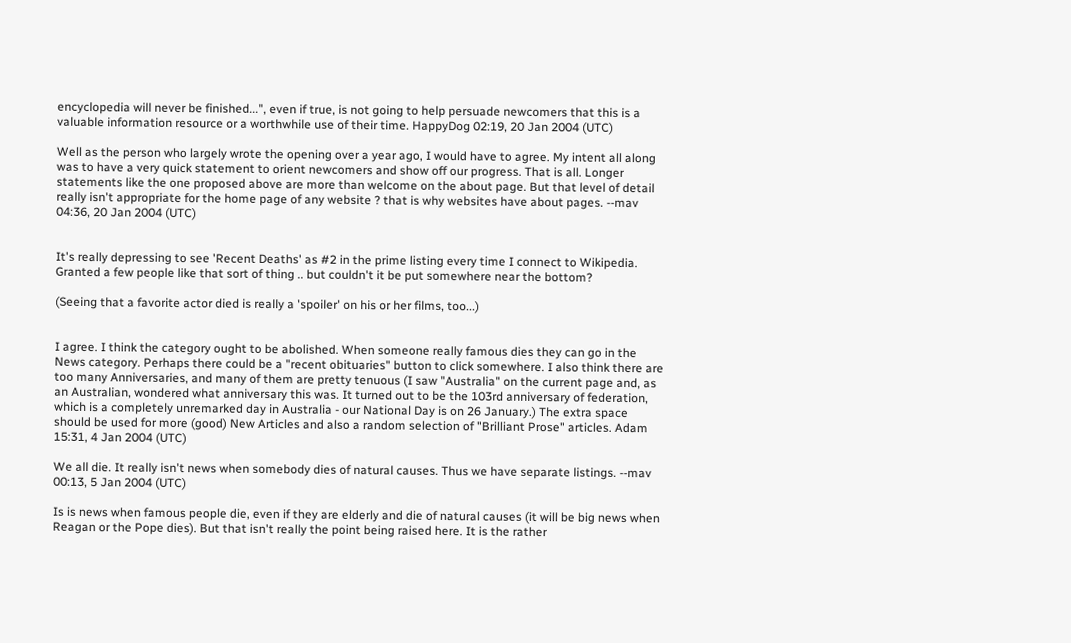encyclopedia will never be finished...", even if true, is not going to help persuade newcomers that this is a valuable information resource or a worthwhile use of their time. HappyDog 02:19, 20 Jan 2004 (UTC)

Well as the person who largely wrote the opening over a year ago, I would have to agree. My intent all along was to have a very quick statement to orient newcomers and show off our progress. That is all. Longer statements like the one proposed above are more than welcome on the about page. But that level of detail really isn't appropriate for the home page of any website ? that is why websites have about pages. --mav 04:36, 20 Jan 2004 (UTC)


It's really depressing to see 'Recent Deaths' as #2 in the prime listing every time I connect to Wikipedia. Granted a few people like that sort of thing .. but couldn't it be put somewhere near the bottom?

(Seeing that a favorite actor died is really a 'spoiler' on his or her films, too...)


I agree. I think the category ought to be abolished. When someone really famous dies they can go in the News category. Perhaps there could be a "recent obituaries" button to click somewhere. I also think there are too many Anniversaries, and many of them are pretty tenuous (I saw "Australia" on the current page and, as an Australian, wondered what anniversary this was. It turned out to be the 103rd anniversary of federation, which is a completely unremarked day in Australia - our National Day is on 26 January.) The extra space should be used for more (good) New Articles and also a random selection of "Brilliant Prose" articles. Adam 15:31, 4 Jan 2004 (UTC)

We all die. It really isn't news when somebody dies of natural causes. Thus we have separate listings. --mav 00:13, 5 Jan 2004 (UTC)

Is is news when famous people die, even if they are elderly and die of natural causes (it will be big news when Reagan or the Pope dies). But that isn't really the point being raised here. It is the rather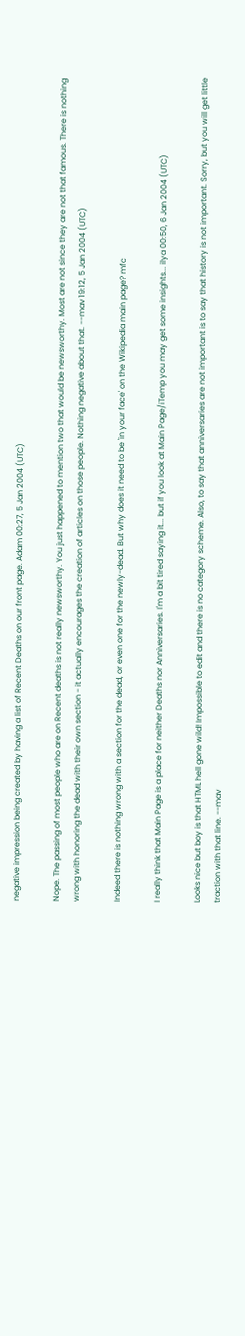negative impression being created by having a list of Recent Deaths on our front page. Adam 00:27, 5 Jan 2004 (UTC)

Nope. The passing of most people who are on Recent deaths is not really newsworthy. You just happened to mention two that would be newsworthy. Most are not since they are not that famous. There is nothing wrong with honoring the dead with their own section - it actually encourages the creation of articles on those people. Nothing negative about that. --mav 19:12, 5 Jan 2004 (UTC)

Indeed there is nothing wrong with a section for the dead, or even one for the newly-dead. But why does it need to be 'in your face' on the Wikipedia main page? mfc

I really think that Main Page is a place for neither Deaths nor Anniversaries. I'm a bit tired saying it... but if you look at Main Page/iTemp you may get some insights... ilya 00:50, 6 Jan 2004 (UTC)

Looks nice but boy is that HTML hell gone wild! Impossible to edit and there is no category scheme. Also, to say that anniversaries are not important is to say that history is not important. Sorry, but you will get little traction with that line. --mav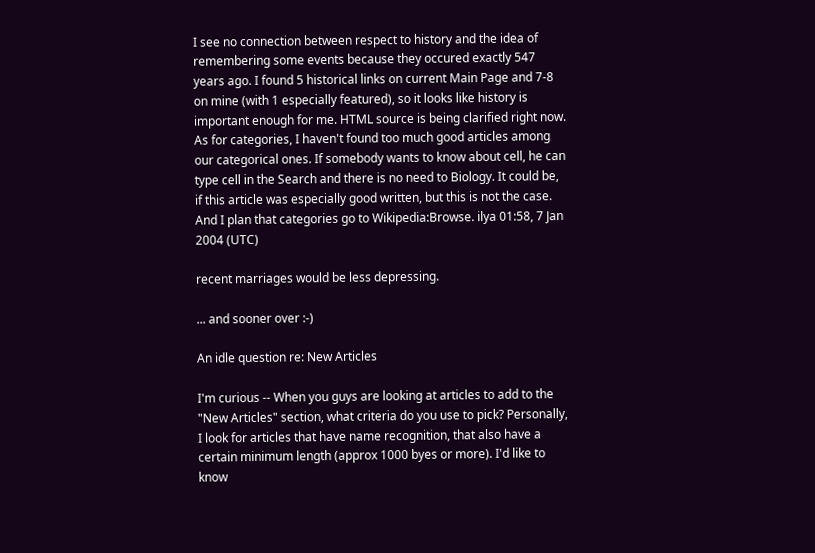I see no connection between respect to history and the idea of remembering some events because they occured exactly 547 years ago. I found 5 historical links on current Main Page and 7-8 on mine (with 1 especially featured), so it looks like history is important enough for me. HTML source is being clarified right now. As for categories, I haven't found too much good articles among our categorical ones. If somebody wants to know about cell, he can type cell in the Search and there is no need to Biology. It could be, if this article was especially good written, but this is not the case. And I plan that categories go to Wikipedia:Browse. ilya 01:58, 7 Jan 2004 (UTC)

recent marriages would be less depressing.

... and sooner over :-)

An idle question re: New Articles

I'm curious -- When you guys are looking at articles to add to the "New Articles" section, what criteria do you use to pick? Personally, I look for articles that have name recognition, that also have a certain minimum length (approx 1000 byes or more). I'd like to know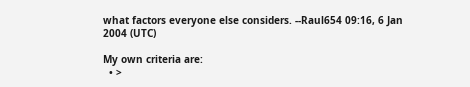what factors everyone else considers. --Raul654 09:16, 6 Jan 2004 (UTC)

My own criteria are:
  • >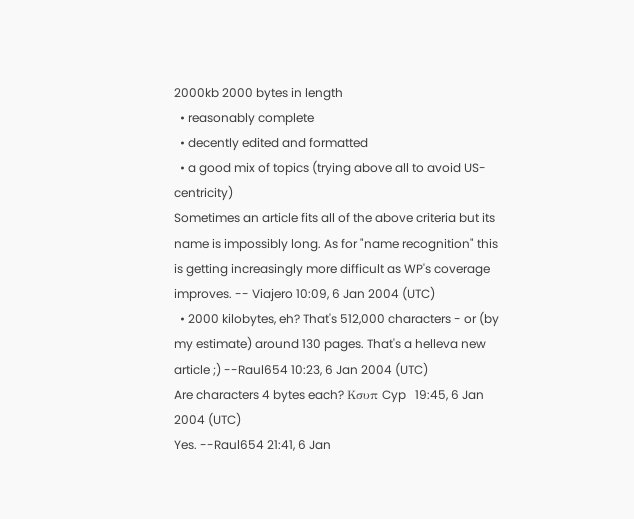2000kb 2000 bytes in length
  • reasonably complete
  • decently edited and formatted
  • a good mix of topics (trying above all to avoid US-centricity)
Sometimes an article fits all of the above criteria but its name is impossibly long. As for "name recognition" this is getting increasingly more difficult as WP's coverage improves. -- Viajero 10:09, 6 Jan 2004 (UTC)
  • 2000 kilobytes, eh? That's 512,000 characters - or (by my estimate) around 130 pages. That's a helleva new article ;) --Raul654 10:23, 6 Jan 2004 (UTC)
Are characters 4 bytes each? Κσυπ Cyp   19:45, 6 Jan 2004 (UTC)
Yes. --Raul654 21:41, 6 Jan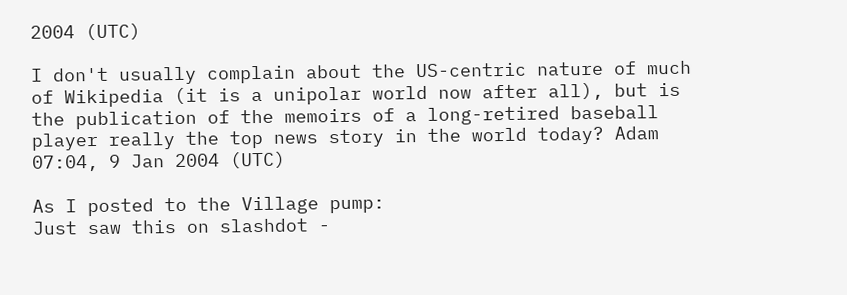2004 (UTC)

I don't usually complain about the US-centric nature of much of Wikipedia (it is a unipolar world now after all), but is the publication of the memoirs of a long-retired baseball player really the top news story in the world today? Adam 07:04, 9 Jan 2004 (UTC)

As I posted to the Village pump:
Just saw this on slashdot -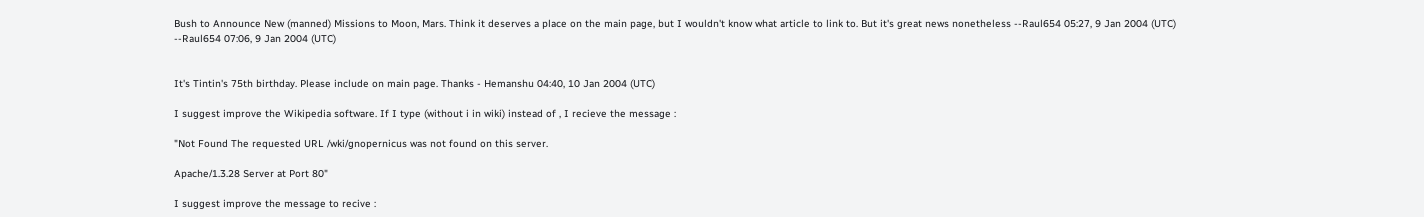Bush to Announce New (manned) Missions to Moon, Mars. Think it deserves a place on the main page, but I wouldn't know what article to link to. But it's great news nonetheless --Raul654 05:27, 9 Jan 2004 (UTC)
--Raul654 07:06, 9 Jan 2004 (UTC)


It's Tintin's 75th birthday. Please include on main page. Thanks - Hemanshu 04:40, 10 Jan 2004 (UTC)

I suggest improve the Wikipedia software. If I type (without i in wiki) instead of , I recieve the message :

"Not Found The requested URL /wki/gnopernicus was not found on this server.

Apache/1.3.28 Server at Port 80"

I suggest improve the message to recive :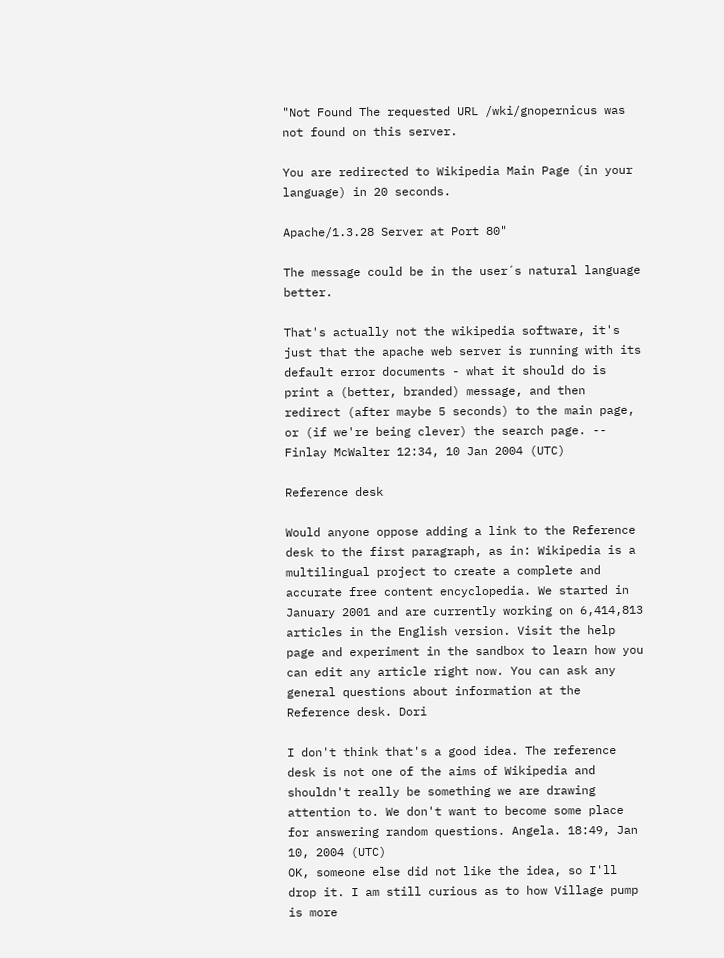"Not Found The requested URL /wki/gnopernicus was not found on this server.

You are redirected to Wikipedia Main Page (in your language) in 20 seconds.

Apache/1.3.28 Server at Port 80"

The message could be in the user´s natural language better.

That's actually not the wikipedia software, it's just that the apache web server is running with its default error documents - what it should do is print a (better, branded) message, and then redirect (after maybe 5 seconds) to the main page, or (if we're being clever) the search page. -- Finlay McWalter 12:34, 10 Jan 2004 (UTC)

Reference desk

Would anyone oppose adding a link to the Reference desk to the first paragraph, as in: Wikipedia is a multilingual project to create a complete and accurate free content encyclopedia. We started in January 2001 and are currently working on 6,414,813 articles in the English version. Visit the help page and experiment in the sandbox to learn how you can edit any article right now. You can ask any general questions about information at the Reference desk. Dori

I don't think that's a good idea. The reference desk is not one of the aims of Wikipedia and shouldn't really be something we are drawing attention to. We don't want to become some place for answering random questions. Angela. 18:49, Jan 10, 2004 (UTC)
OK, someone else did not like the idea, so I'll drop it. I am still curious as to how Village pump is more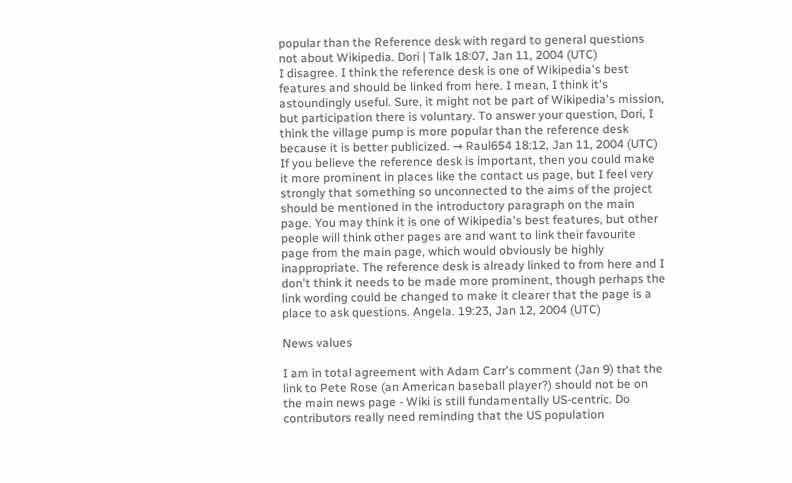popular than the Reference desk with regard to general questions not about Wikipedia. Dori | Talk 18:07, Jan 11, 2004 (UTC)
I disagree. I think the reference desk is one of Wikipedia's best features and should be linked from here. I mean, I think it's astoundingly useful. Sure, it might not be part of Wikipedia's mission, but participation there is voluntary. To answer your question, Dori, I think the village pump is more popular than the reference desk because it is better publicized. → Raul654 18:12, Jan 11, 2004 (UTC)
If you believe the reference desk is important, then you could make it more prominent in places like the contact us page, but I feel very strongly that something so unconnected to the aims of the project should be mentioned in the introductory paragraph on the main page. You may think it is one of Wikipedia's best features, but other people will think other pages are and want to link their favourite page from the main page, which would obviously be highly inappropriate. The reference desk is already linked to from here and I don't think it needs to be made more prominent, though perhaps the link wording could be changed to make it clearer that the page is a place to ask questions. Angela. 19:23, Jan 12, 2004 (UTC)

News values

I am in total agreement with Adam Carr's comment (Jan 9) that the link to Pete Rose (an American baseball player?) should not be on the main news page - Wiki is still fundamentally US-centric. Do contributors really need reminding that the US population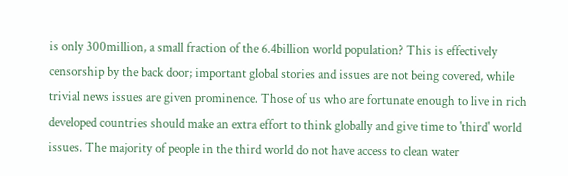is only 300million, a small fraction of the 6.4billion world population? This is effectively censorship by the back door; important global stories and issues are not being covered, while trivial news issues are given prominence. Those of us who are fortunate enough to live in rich developed countries should make an extra effort to think globally and give time to 'third' world issues. The majority of people in the third world do not have access to clean water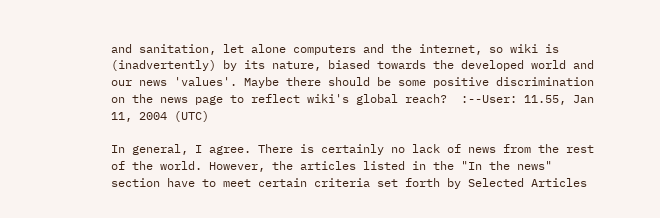and sanitation, let alone computers and the internet, so wiki is (inadvertently) by its nature, biased towards the developed world and our news 'values'. Maybe there should be some positive discrimination on the news page to reflect wiki's global reach?  :--User: 11.55, Jan 11, 2004 (UTC)

In general, I agree. There is certainly no lack of news from the rest of the world. However, the articles listed in the "In the news" section have to meet certain criteria set forth by Selected Articles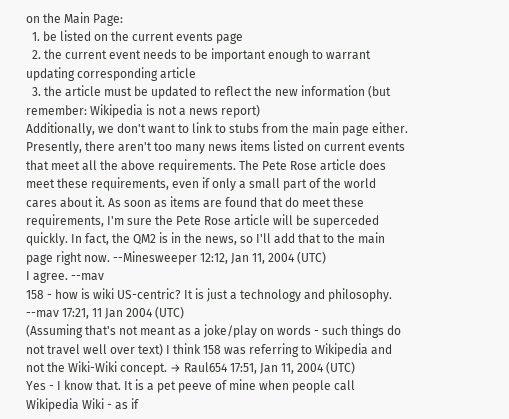on the Main Page:
  1. be listed on the current events page
  2. the current event needs to be important enough to warrant updating corresponding article
  3. the article must be updated to reflect the new information (but remember: Wikipedia is not a news report)
Additionally, we don't want to link to stubs from the main page either. Presently, there aren't too many news items listed on current events that meet all the above requirements. The Pete Rose article does meet these requirements, even if only a small part of the world cares about it. As soon as items are found that do meet these requirements, I'm sure the Pete Rose article will be superceded quickly. In fact, the QM2 is in the news, so I'll add that to the main page right now. --Minesweeper 12:12, Jan 11, 2004 (UTC)
I agree. --mav
158 - how is wiki US-centric? It is just a technology and philosophy. --mav 17:21, 11 Jan 2004 (UTC)
(Assuming that's not meant as a joke/play on words - such things do not travel well over text) I think 158 was referring to Wikipedia and not the Wiki-Wiki concept. → Raul654 17:51, Jan 11, 2004 (UTC)
Yes - I know that. It is a pet peeve of mine when people call Wikipedia Wiki - as if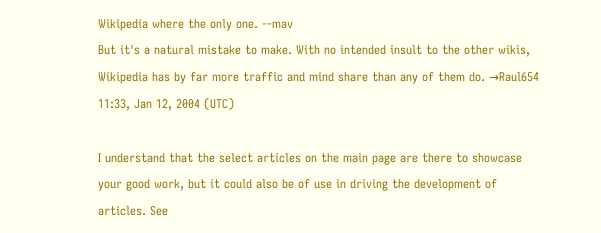Wikipedia where the only one. --mav
But it's a natural mistake to make. With no intended insult to the other wikis, Wikipedia has by far more traffic and mind share than any of them do. →Raul654 11:33, Jan 12, 2004 (UTC)

I understand that the select articles on the main page are there to showcase your good work, but it could also be of use in driving the development of articles. See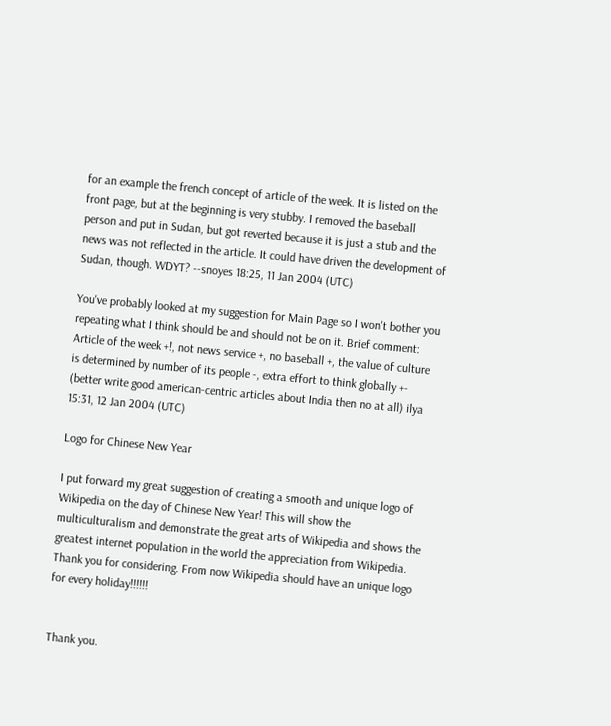for an example the french concept of article of the week. It is listed on the front page, but at the beginning is very stubby. I removed the baseball person and put in Sudan, but got reverted because it is just a stub and the news was not reflected in the article. It could have driven the development of Sudan, though. WDYT? --snoyes 18:25, 11 Jan 2004 (UTC)

You've probably looked at my suggestion for Main Page so I won't bother you repeating what I think should be and should not be on it. Brief comment: Article of the week +!, not news service +, no baseball +, the value of culture is determined by number of its people -, extra effort to think globally +- (better write good american-centric articles about India then no at all) ilya 15:31, 12 Jan 2004 (UTC)

Logo for Chinese New Year

I put forward my great suggestion of creating a smooth and unique logo of Wikipedia on the day of Chinese New Year! This will show the multiculturalism and demonstrate the great arts of Wikipedia and shows the greatest internet population in the world the appreciation from Wikipedia. Thank you for considering. From now Wikipedia should have an unique logo for every holiday!!!!!!


Thank you.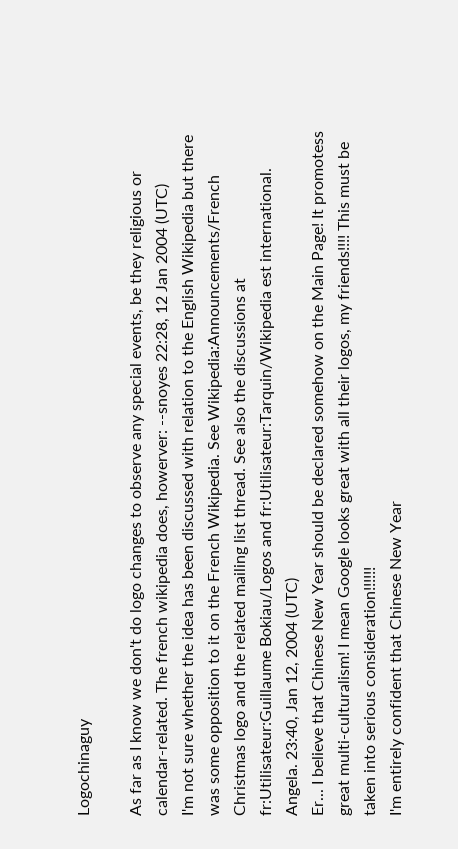Logochinaguy

As far as I know we don't do logo changes to observe any special events, be they religious or calendar-related. The french wikipedia does, howerver: --snoyes 22:28, 12 Jan 2004 (UTC)
I'm not sure whether the idea has been discussed with relation to the English Wikipedia but there was some opposition to it on the French Wikipedia. See Wikipedia:Announcements/French Christmas logo and the related mailing list thread. See also the discussions at fr:Utilisateur:Guillaume Bokiau/Logos and fr:Utilisateur:Tarquin/Wikipedia est international. Angela. 23:40, Jan 12, 2004 (UTC)
Er... I believe that Chinese New Year should be declared somehow on the Main Page! It promotess great multi-culturalism! I mean Google looks great with all their logos, my friends!!!! This must be taken into serious consideration!!!!!!
I'm entirely confident that Chinese New Year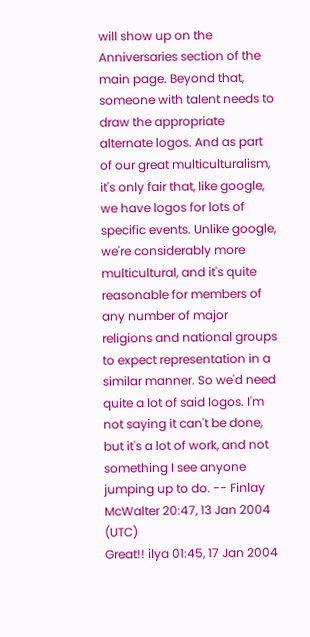will show up on the Anniversaries section of the main page. Beyond that, someone with talent needs to draw the appropriate alternate logos. And as part of our great multiculturalism, it's only fair that, like google, we have logos for lots of specific events. Unlike google, we're considerably more multicultural, and it's quite reasonable for members of any number of major religions and national groups to expect representation in a similar manner. So we'd need quite a lot of said logos. I'm not saying it can't be done, but it's a lot of work, and not something I see anyone jumping up to do. -- Finlay McWalter 20:47, 13 Jan 2004 (UTC)
Great!! ilya 01:45, 17 Jan 2004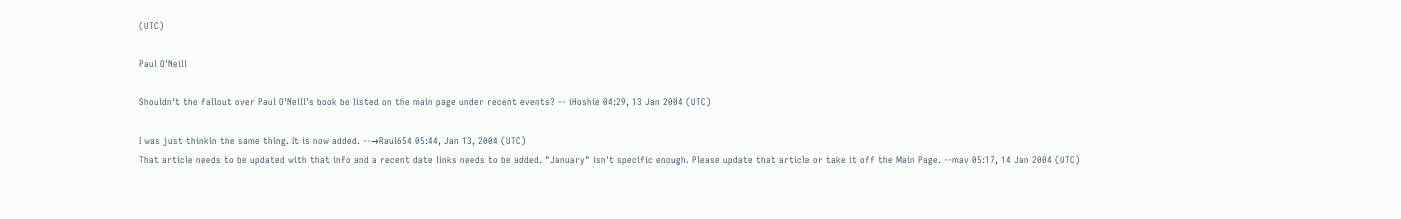(UTC)

Paul O'Neill

Shouldn't the fallout over Paul O'Neill's book be listed on the main page under recent events? -- iHoshie 04:29, 13 Jan 2004 (UTC)

I was just thinkin the same thing. It is now added. --→Raul654 05:44, Jan 13, 2004 (UTC)
That article needs to be updated with that info and a recent date links needs to be added. "January" isn't specific enough. Please update that article or take it off the Main Page. --mav 05:17, 14 Jan 2004 (UTC)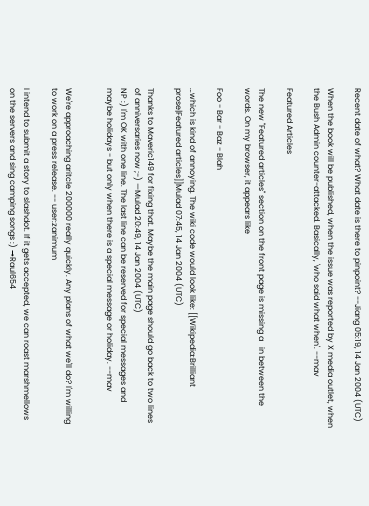Recent date of what? What date is there to pinpoint? --Jiang 05:19, 14 Jan 2004 (UTC)

When the book will be published, when the issue was reported by X media outlet, when the Bush Admin counter-attacked. Basically, 'who said what when'. --mav

Featured Articles

The new "Featured articles" section on the front page is missing a   in between the words. On my browser, it appears like

Foo - Bar - Baz - Blah

…which is kind of annoying. The wiki code would look like: [[Wikipedia:Brilliant prose|Featured articles]]Mulad 07:45, 14 Jan 2004 (UTC)

Thanks to Maveric149 for fixing that. Maybe the main page should go back to two lines of anniversaries now ;-) —Mulad 20:49, 14 Jan 2004 (UTC)
NP :) I'm OK with one line. The last line can be reserved for special messages and maybe holidays - but only when there is a special message or holiday. --mav


We're approaching aritcle 200000 really quickly. Any plans of what we'll do? I'm willing to work on a press release. -- user:zanimum

I intend to submit a story to slashdot. If it gets accepted, we can roast marshmellows on the servers and sing camping songs :) →Raul654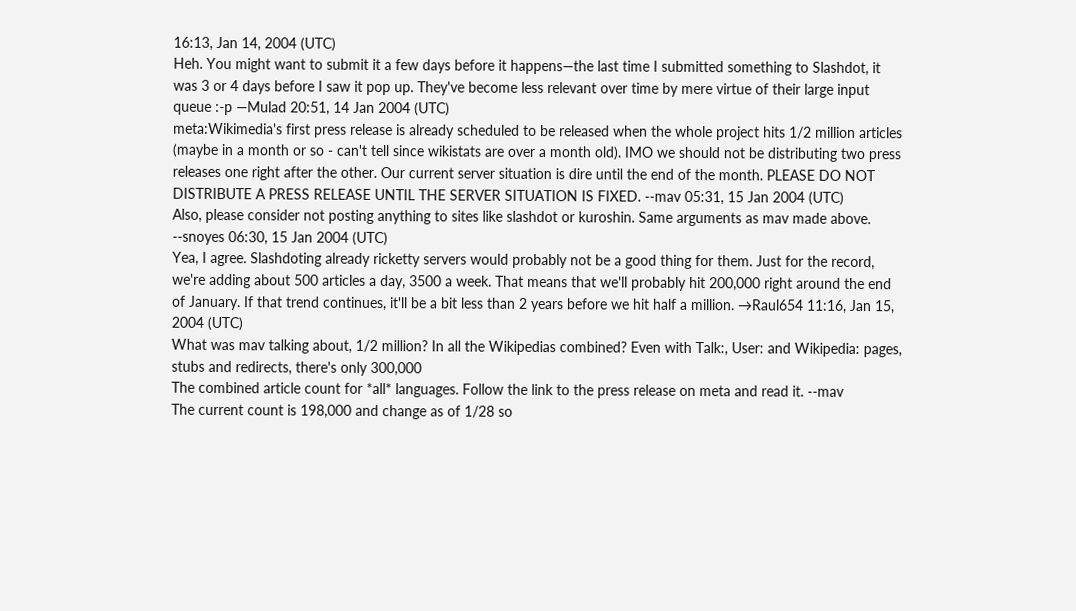16:13, Jan 14, 2004 (UTC)
Heh. You might want to submit it a few days before it happens—the last time I submitted something to Slashdot, it was 3 or 4 days before I saw it pop up. They've become less relevant over time by mere virtue of their large input queue :-p —Mulad 20:51, 14 Jan 2004 (UTC)
meta:Wikimedia's first press release is already scheduled to be released when the whole project hits 1/2 million articles (maybe in a month or so - can't tell since wikistats are over a month old). IMO we should not be distributing two press releases one right after the other. Our current server situation is dire until the end of the month. PLEASE DO NOT DISTRIBUTE A PRESS RELEASE UNTIL THE SERVER SITUATION IS FIXED. --mav 05:31, 15 Jan 2004 (UTC)
Also, please consider not posting anything to sites like slashdot or kuroshin. Same arguments as mav made above. --snoyes 06:30, 15 Jan 2004 (UTC)
Yea, I agree. Slashdoting already ricketty servers would probably not be a good thing for them. Just for the record, we're adding about 500 articles a day, 3500 a week. That means that we'll probably hit 200,000 right around the end of January. If that trend continues, it'll be a bit less than 2 years before we hit half a million. →Raul654 11:16, Jan 15, 2004 (UTC)
What was mav talking about, 1/2 million? In all the Wikipedias combined? Even with Talk:, User: and Wikipedia: pages, stubs and redirects, there's only 300,000
The combined article count for *all* languages. Follow the link to the press release on meta and read it. --mav
The current count is 198,000 and change as of 1/28 so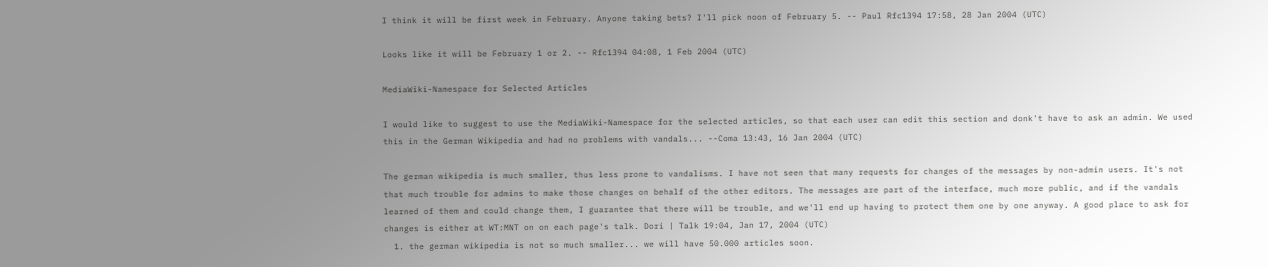I think it will be first week in February. Anyone taking bets? I'll pick noon of February 5. -- Paul Rfc1394 17:58, 28 Jan 2004 (UTC)

Looks like it will be February 1 or 2. -- Rfc1394 04:08, 1 Feb 2004 (UTC)

MediaWiki-Namespace for Selected Articles

I would like to suggest to use the MediaWiki-Namespace for the selected articles, so that each user can edit this section and donk't have to ask an admin. We used this in the German Wikipedia and had no problems with vandals... --Coma 13:43, 16 Jan 2004 (UTC)

The german wikipedia is much smaller, thus less prone to vandalisms. I have not seen that many requests for changes of the messages by non-admin users. It's not that much trouble for admins to make those changes on behalf of the other editors. The messages are part of the interface, much more public, and if the vandals learned of them and could change them, I guarantee that there will be trouble, and we'll end up having to protect them one by one anyway. A good place to ask for changes is either at WT:MNT on on each page's talk. Dori | Talk 19:04, Jan 17, 2004 (UTC)
  1. the german wikipedia is not so much smaller... we will have 50.000 articles soon.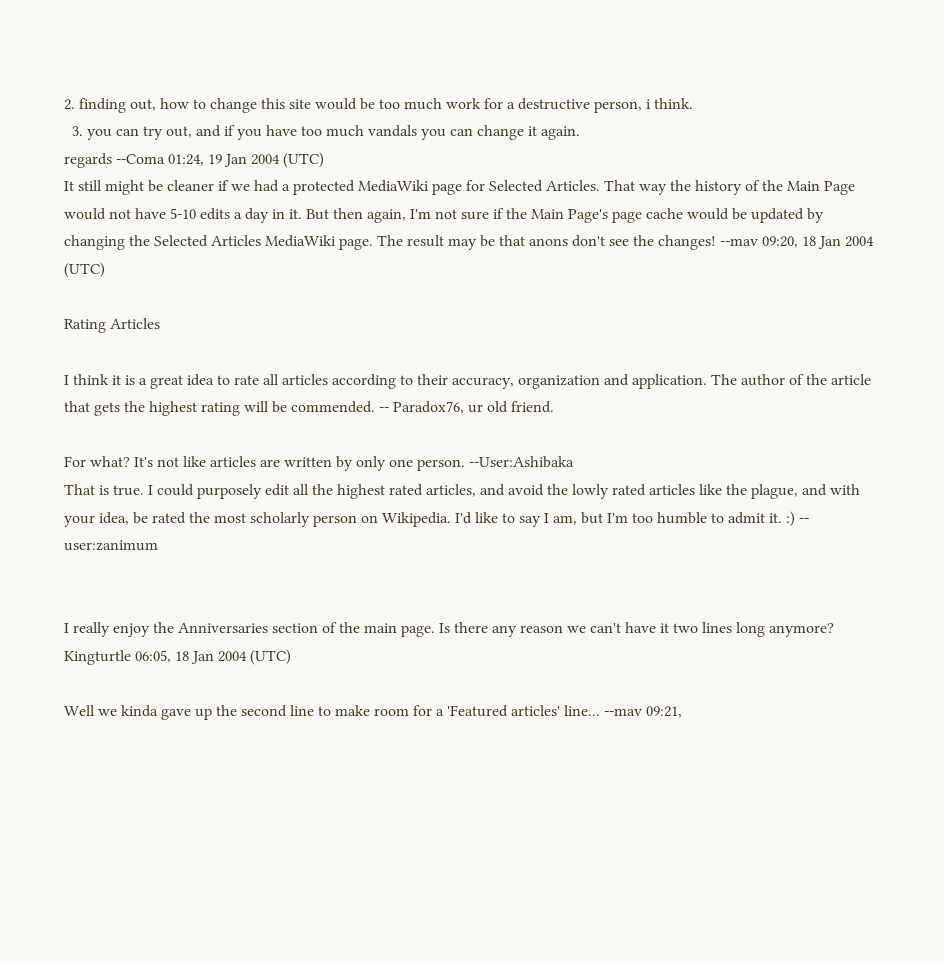2. finding out, how to change this site would be too much work for a destructive person, i think.
  3. you can try out, and if you have too much vandals you can change it again.
regards --Coma 01:24, 19 Jan 2004 (UTC)
It still might be cleaner if we had a protected MediaWiki page for Selected Articles. That way the history of the Main Page would not have 5-10 edits a day in it. But then again, I'm not sure if the Main Page's page cache would be updated by changing the Selected Articles MediaWiki page. The result may be that anons don't see the changes! --mav 09:20, 18 Jan 2004 (UTC)

Rating Articles

I think it is a great idea to rate all articles according to their accuracy, organization and application. The author of the article that gets the highest rating will be commended. -- Paradox76, ur old friend.

For what? It's not like articles are written by only one person. --User:Ashibaka
That is true. I could purposely edit all the highest rated articles, and avoid the lowly rated articles like the plague, and with your idea, be rated the most scholarly person on Wikipedia. I'd like to say I am, but I'm too humble to admit it. :) -- user:zanimum


I really enjoy the Anniversaries section of the main page. Is there any reason we can't have it two lines long anymore? Kingturtle 06:05, 18 Jan 2004 (UTC)

Well we kinda gave up the second line to make room for a 'Featured articles' line... --mav 09:21,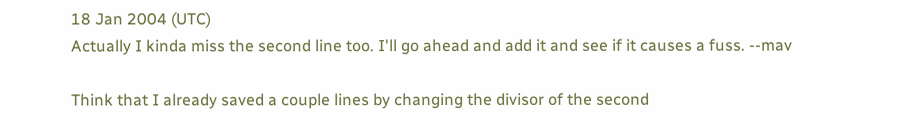18 Jan 2004 (UTC)
Actually I kinda miss the second line too. I'll go ahead and add it and see if it causes a fuss. --mav

Think that I already saved a couple lines by changing the divisor of the second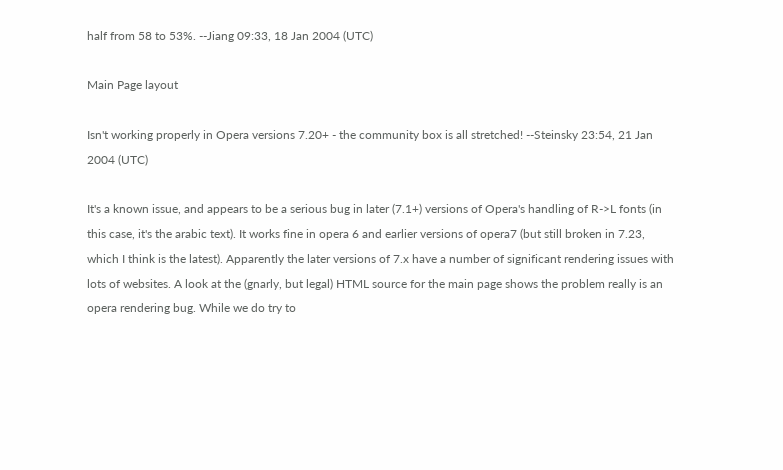half from 58 to 53%. --Jiang 09:33, 18 Jan 2004 (UTC)

Main Page layout

Isn't working properly in Opera versions 7.20+ - the community box is all stretched! --Steinsky 23:54, 21 Jan 2004 (UTC)

It's a known issue, and appears to be a serious bug in later (7.1+) versions of Opera's handling of R->L fonts (in this case, it's the arabic text). It works fine in opera 6 and earlier versions of opera7 (but still broken in 7.23, which I think is the latest). Apparently the later versions of 7.x have a number of significant rendering issues with lots of websites. A look at the (gnarly, but legal) HTML source for the main page shows the problem really is an opera rendering bug. While we do try to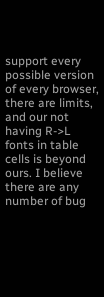support every possible version of every browser, there are limits, and our not having R->L fonts in table cells is beyond ours. I believe there are any number of bug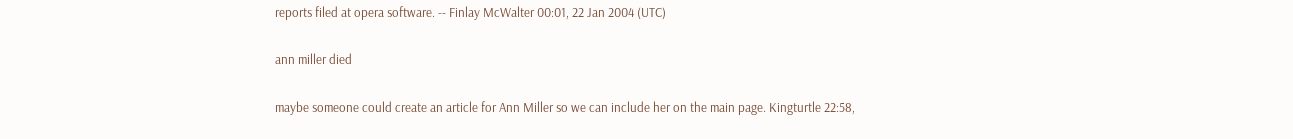reports filed at opera software. -- Finlay McWalter 00:01, 22 Jan 2004 (UTC)

ann miller died

maybe someone could create an article for Ann Miller so we can include her on the main page. Kingturtle 22:58,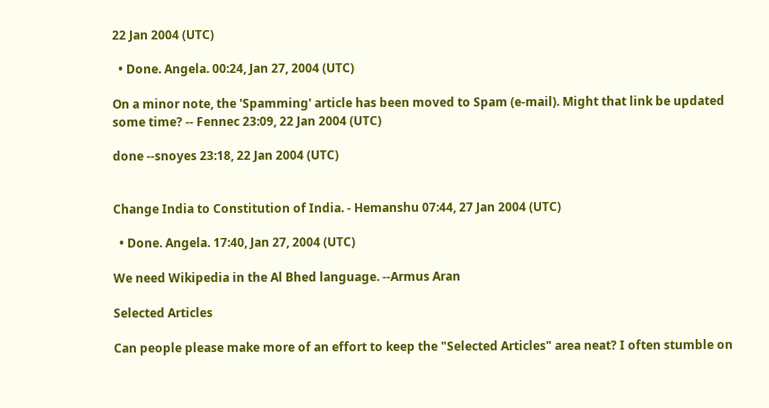22 Jan 2004 (UTC)

  • Done. Angela. 00:24, Jan 27, 2004 (UTC)

On a minor note, the 'Spamming' article has been moved to Spam (e-mail). Might that link be updated some time? -- Fennec 23:09, 22 Jan 2004 (UTC)

done --snoyes 23:18, 22 Jan 2004 (UTC)


Change India to Constitution of India. - Hemanshu 07:44, 27 Jan 2004 (UTC)

  • Done. Angela. 17:40, Jan 27, 2004 (UTC)

We need Wikipedia in the Al Bhed language. --Armus Aran

Selected Articles

Can people please make more of an effort to keep the "Selected Articles" area neat? I often stumble on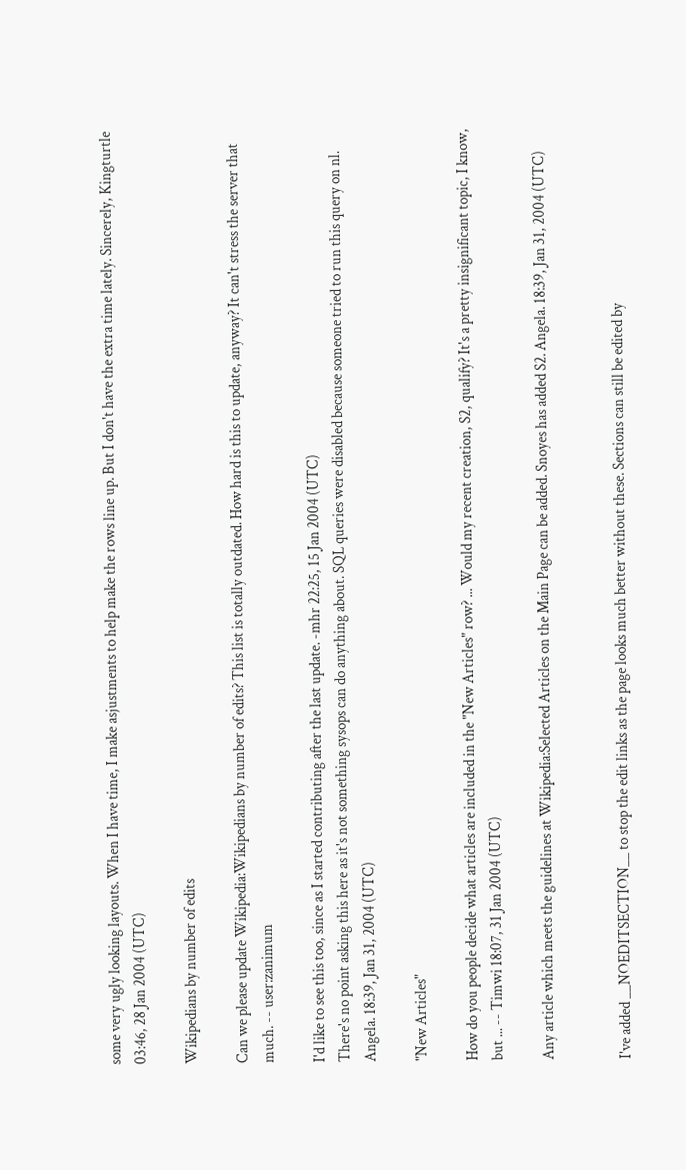some very ugly looking layouts. When I have time, I make asjustments to help make the rows line up. But I don't have the extra time lately. Sincerely, Kingturtle 03:46, 28 Jan 2004 (UTC)

Wikipedians by number of edits

Can we please update Wikipedia:Wikipedians by number of edits? This list is totally outdated. How hard is this to update, anyway? It can't stress the server that much. -- user:zanimum

I'd like to see this too, since as I started contributing after the last update. -mhr 22:25, 15 Jan 2004 (UTC)
There's no point asking this here as it's not something sysops can do anything about. SQL queries were disabled because someone tried to run this query on nl. Angela. 18:39, Jan 31, 2004 (UTC)

"New Articles"

How do you people decide what articles are included in the "New Articles" row? ... Would my recent creation, S2, qualify? It's a pretty insignificant topic, I know, but ... -- Timwi 18:07, 31 Jan 2004 (UTC)

Any article which meets the guidelines at Wikipedia:Selected Articles on the Main Page can be added. Snoyes has added S2. Angela. 18:39, Jan 31, 2004 (UTC)


I've added __NOEDITSECTION__ to stop the edit links as the page looks much better without these. Sections can still be edited by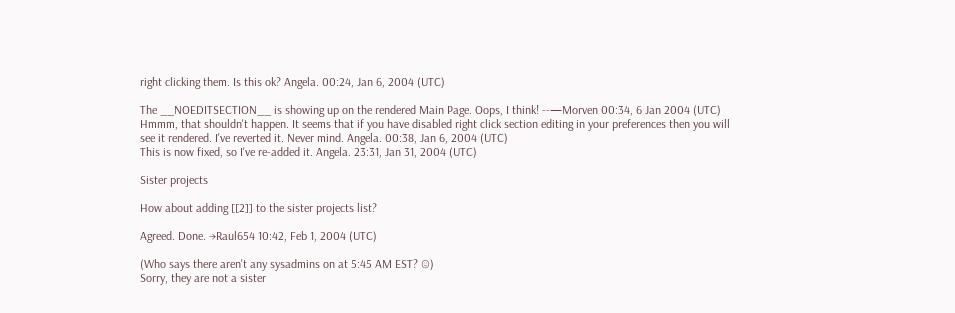right clicking them. Is this ok? Angela. 00:24, Jan 6, 2004 (UTC)

The __NOEDITSECTION__ is showing up on the rendered Main Page. Oops, I think! --—Morven 00:34, 6 Jan 2004 (UTC)
Hmmm, that shouldn't happen. It seems that if you have disabled right click section editing in your preferences then you will see it rendered. I've reverted it. Never mind. Angela. 00:38, Jan 6, 2004 (UTC)
This is now fixed, so I've re-added it. Angela. 23:31, Jan 31, 2004 (UTC)

Sister projects

How about adding [[2]] to the sister projects list?

Agreed. Done. →Raul654 10:42, Feb 1, 2004 (UTC)

(Who says there aren't any sysadmins on at 5:45 AM EST? ☺)
Sorry, they are not a sister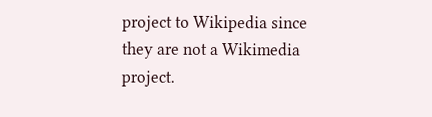project to Wikipedia since they are not a Wikimedia project.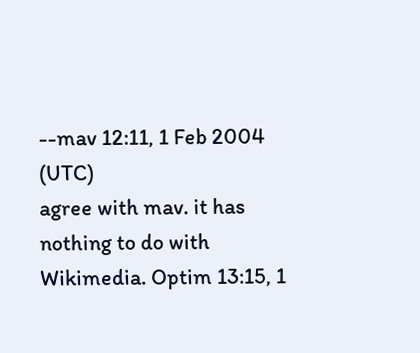--mav 12:11, 1 Feb 2004 (UTC)
agree with mav. it has nothing to do with Wikimedia. Optim 13:15, 1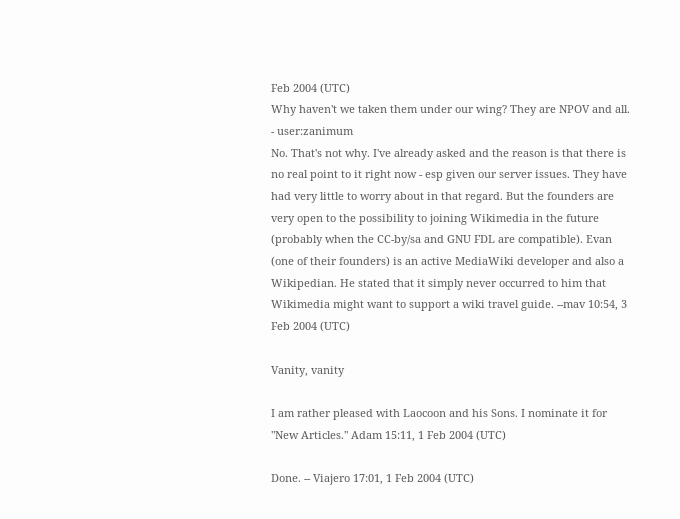Feb 2004 (UTC)
Why haven't we taken them under our wing? They are NPOV and all. - user:zanimum
No. That's not why. I've already asked and the reason is that there is no real point to it right now - esp given our server issues. They have had very little to worry about in that regard. But the founders are very open to the possibility to joining Wikimedia in the future (probably when the CC-by/sa and GNU FDL are compatible). Evan (one of their founders) is an active MediaWiki developer and also a Wikipedian. He stated that it simply never occurred to him that Wikimedia might want to support a wiki travel guide. --mav 10:54, 3 Feb 2004 (UTC)

Vanity, vanity

I am rather pleased with Laocoon and his Sons. I nominate it for "New Articles." Adam 15:11, 1 Feb 2004 (UTC)

Done. -- Viajero 17:01, 1 Feb 2004 (UTC)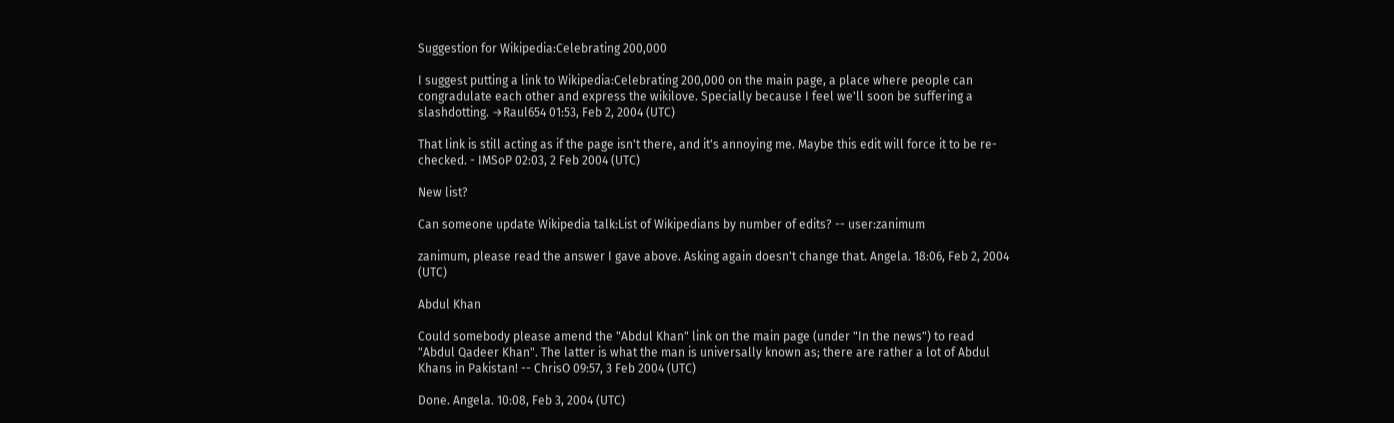Suggestion for Wikipedia:Celebrating 200,000

I suggest putting a link to Wikipedia:Celebrating 200,000 on the main page, a place where people can congradulate each other and express the wikilove. Specially because I feel we'll soon be suffering a slashdotting. →Raul654 01:53, Feb 2, 2004 (UTC)

That link is still acting as if the page isn't there, and it's annoying me. Maybe this edit will force it to be re-checked. - IMSoP 02:03, 2 Feb 2004 (UTC)

New list?

Can someone update Wikipedia talk:List of Wikipedians by number of edits? -- user:zanimum

zanimum, please read the answer I gave above. Asking again doesn't change that. Angela. 18:06, Feb 2, 2004 (UTC)

Abdul Khan

Could somebody please amend the "Abdul Khan" link on the main page (under "In the news") to read "Abdul Qadeer Khan". The latter is what the man is universally known as; there are rather a lot of Abdul Khans in Pakistan! -- ChrisO 09:57, 3 Feb 2004 (UTC)

Done. Angela. 10:08, Feb 3, 2004 (UTC)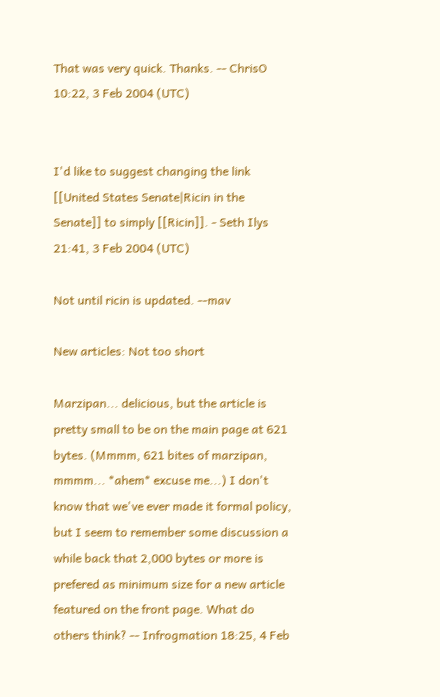That was very quick. Thanks. -- ChrisO 10:22, 3 Feb 2004 (UTC)


I'd like to suggest changing the link [[United States Senate|Ricin in the Senate]] to simply [[Ricin]]. - Seth Ilys 21:41, 3 Feb 2004 (UTC)

Not until ricin is updated. --mav

New articles: Not too short

Marzipan... delicious, but the article is pretty small to be on the main page at 621 bytes. (Mmmm, 621 bites of marzipan, mmmm... *ahem* excuse me...) I don't know that we've ever made it formal policy, but I seem to remember some discussion a while back that 2,000 bytes or more is prefered as minimum size for a new article featured on the front page. What do others think? -- Infrogmation 18:25, 4 Feb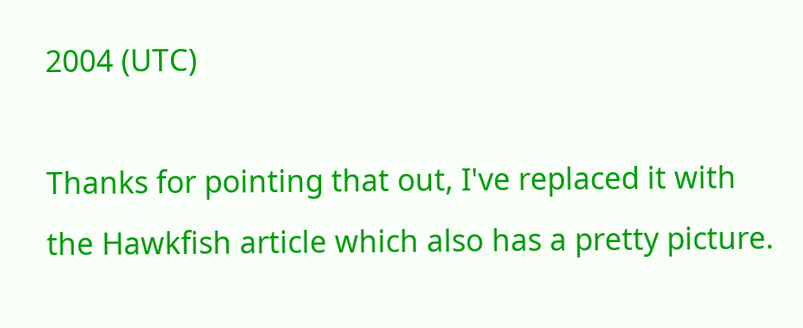2004 (UTC)

Thanks for pointing that out, I've replaced it with the Hawkfish article which also has a pretty picture.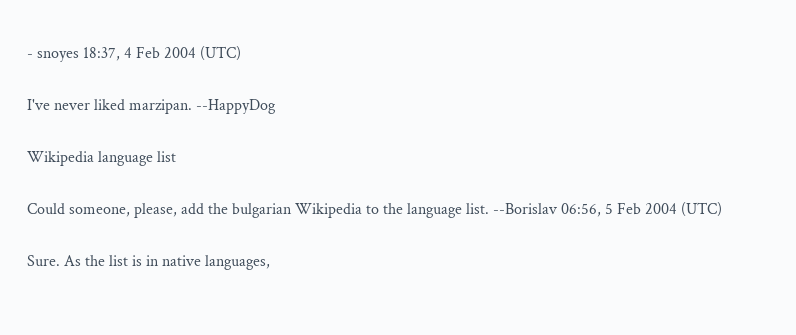- snoyes 18:37, 4 Feb 2004 (UTC)

I've never liked marzipan. --HappyDog

Wikipedia language list

Could someone, please, add the bulgarian Wikipedia to the language list. --Borislav 06:56, 5 Feb 2004 (UTC)

Sure. As the list is in native languages,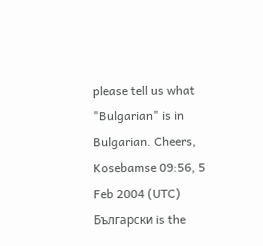please tell us what "Bulgarian" is in Bulgarian. Cheers, Kosebamse 09:56, 5 Feb 2004 (UTC)
Български is the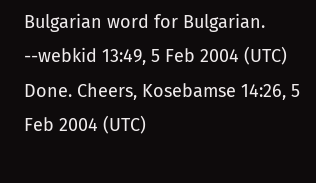Bulgarian word for Bulgarian. --webkid 13:49, 5 Feb 2004 (UTC)
Done. Cheers, Kosebamse 14:26, 5 Feb 2004 (UTC)